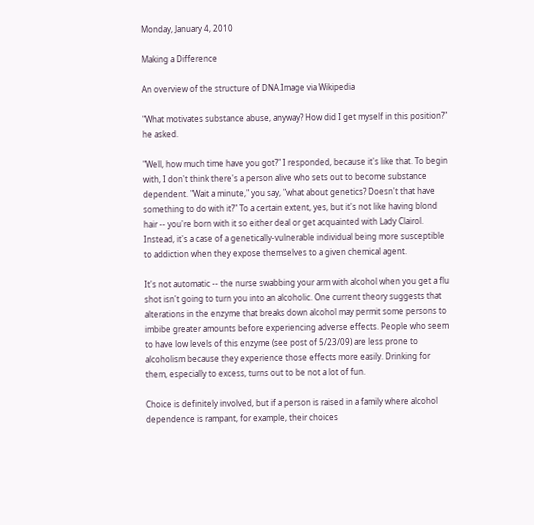Monday, January 4, 2010

Making a Difference

An overview of the structure of DNA.Image via Wikipedia

"What motivates substance abuse, anyway? How did I get myself in this position?" he asked.

"Well, how much time have you got?" I responded, because it's like that. To begin with, I don't think there's a person alive who sets out to become substance dependent. "Wait a minute," you say, "what about genetics? Doesn't that have something to do with it?" To a certain extent, yes, but it's not like having blond hair -- you're born with it so either deal or get acquainted with Lady Clairol. Instead, it's a case of a genetically-vulnerable individual being more susceptible to addiction when they expose themselves to a given chemical agent.

It's not automatic -- the nurse swabbing your arm with alcohol when you get a flu shot isn't going to turn you into an alcoholic. One current theory suggests that alterations in the enzyme that breaks down alcohol may permit some persons to imbibe greater amounts before experiencing adverse effects. People who seem to have low levels of this enzyme (see post of 5/23/09) are less prone to alcoholism because they experience those effects more easily. Drinking for them, especially to excess, turns out to be not a lot of fun.

Choice is definitely involved, but if a person is raised in a family where alcohol dependence is rampant, for example, their choices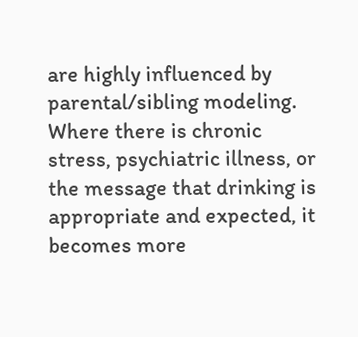are highly influenced by parental/sibling modeling. Where there is chronic stress, psychiatric illness, or the message that drinking is appropriate and expected, it becomes more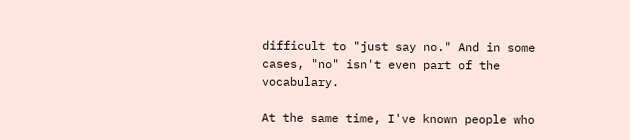difficult to "just say no." And in some cases, "no" isn't even part of the vocabulary.

At the same time, I've known people who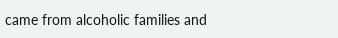came from alcoholic families and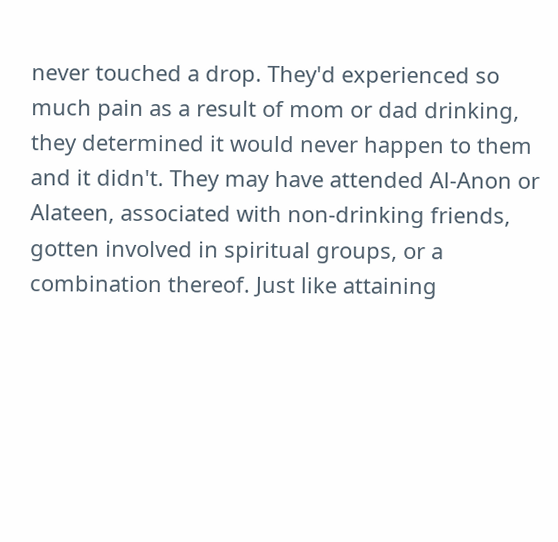never touched a drop. They'd experienced so much pain as a result of mom or dad drinking, they determined it would never happen to them and it didn't. They may have attended Al-Anon or Alateen, associated with non-drinking friends, gotten involved in spiritual groups, or a combination thereof. Just like attaining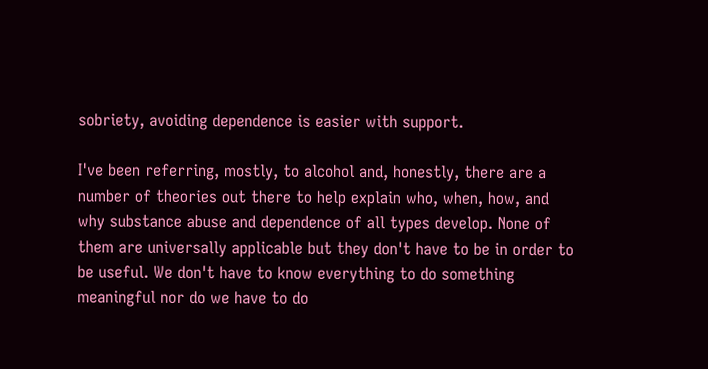sobriety, avoiding dependence is easier with support.

I've been referring, mostly, to alcohol and, honestly, there are a number of theories out there to help explain who, when, how, and why substance abuse and dependence of all types develop. None of them are universally applicable but they don't have to be in order to be useful. We don't have to know everything to do something meaningful nor do we have to do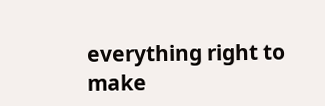everything right to make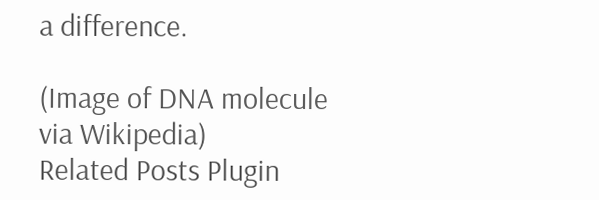a difference.

(Image of DNA molecule via Wikipedia)
Related Posts Plugin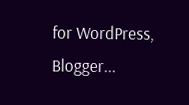for WordPress, Blogger...